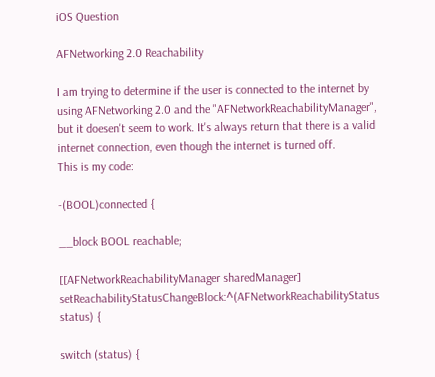iOS Question

AFNetworking 2.0 Reachability

I am trying to determine if the user is connected to the internet by using AFNetworking 2.0 and the "AFNetworkReachabilityManager", but it doesen't seem to work. It's always return that there is a valid internet connection, even though the internet is turned off.
This is my code:

-(BOOL)connected {

__block BOOL reachable;

[[AFNetworkReachabilityManager sharedManager] setReachabilityStatusChangeBlock:^(AFNetworkReachabilityStatus status) {

switch (status) {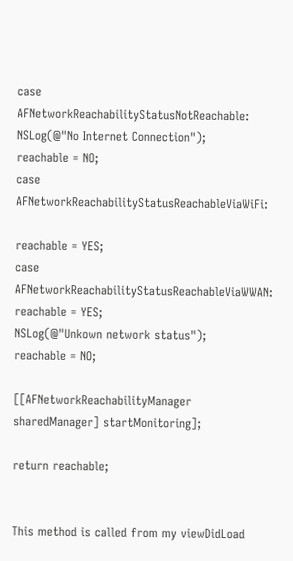case AFNetworkReachabilityStatusNotReachable:
NSLog(@"No Internet Connection");
reachable = NO;
case AFNetworkReachabilityStatusReachableViaWiFi:

reachable = YES;
case AFNetworkReachabilityStatusReachableViaWWAN:
reachable = YES;
NSLog(@"Unkown network status");
reachable = NO;

[[AFNetworkReachabilityManager sharedManager] startMonitoring];

return reachable;


This method is called from my viewDidLoad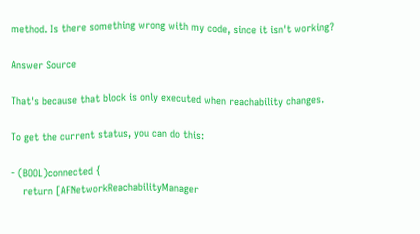method. Is there something wrong with my code, since it isn't working?

Answer Source

That's because that block is only executed when reachability changes.

To get the current status, you can do this:

- (BOOL)connected {
    return [AFNetworkReachabilityManager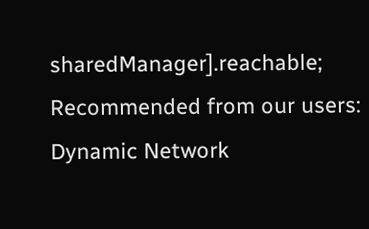sharedManager].reachable;
Recommended from our users: Dynamic Network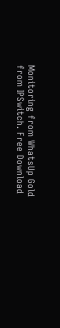Monitoring from WhatsUp Gold from IPSwitch. Free Download